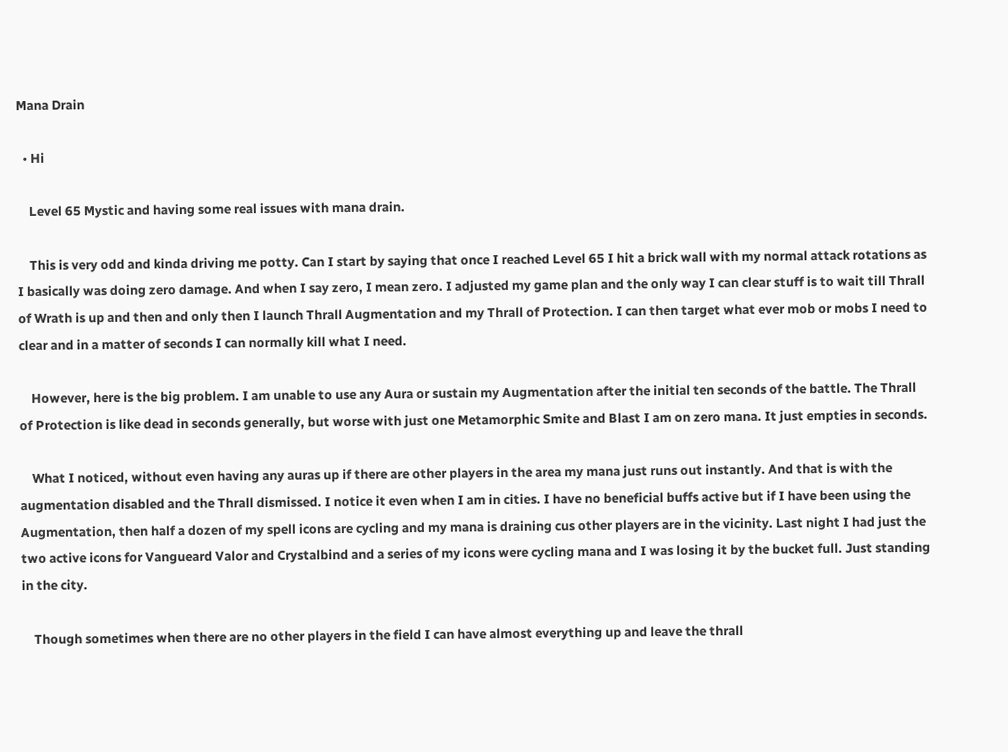Mana Drain

  • Hi

    Level 65 Mystic and having some real issues with mana drain.

    This is very odd and kinda driving me potty. Can I start by saying that once I reached Level 65 I hit a brick wall with my normal attack rotations as I basically was doing zero damage. And when I say zero, I mean zero. I adjusted my game plan and the only way I can clear stuff is to wait till Thrall of Wrath is up and then and only then I launch Thrall Augmentation and my Thrall of Protection. I can then target what ever mob or mobs I need to clear and in a matter of seconds I can normally kill what I need.

    However, here is the big problem. I am unable to use any Aura or sustain my Augmentation after the initial ten seconds of the battle. The Thrall of Protection is like dead in seconds generally, but worse with just one Metamorphic Smite and Blast I am on zero mana. It just empties in seconds.

    What I noticed, without even having any auras up if there are other players in the area my mana just runs out instantly. And that is with the augmentation disabled and the Thrall dismissed. I notice it even when I am in cities. I have no beneficial buffs active but if I have been using the Augmentation, then half a dozen of my spell icons are cycling and my mana is draining cus other players are in the vicinity. Last night I had just the two active icons for Vangueard Valor and Crystalbind and a series of my icons were cycling mana and I was losing it by the bucket full. Just standing in the city.

    Though sometimes when there are no other players in the field I can have almost everything up and leave the thrall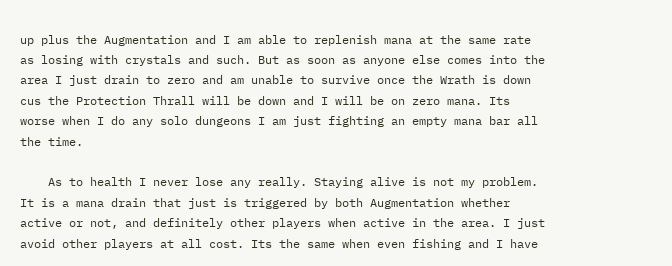up plus the Augmentation and I am able to replenish mana at the same rate as losing with crystals and such. But as soon as anyone else comes into the area I just drain to zero and am unable to survive once the Wrath is down cus the Protection Thrall will be down and I will be on zero mana. Its worse when I do any solo dungeons I am just fighting an empty mana bar all the time.

    As to health I never lose any really. Staying alive is not my problem. It is a mana drain that just is triggered by both Augmentation whether active or not, and definitely other players when active in the area. I just avoid other players at all cost. Its the same when even fishing and I have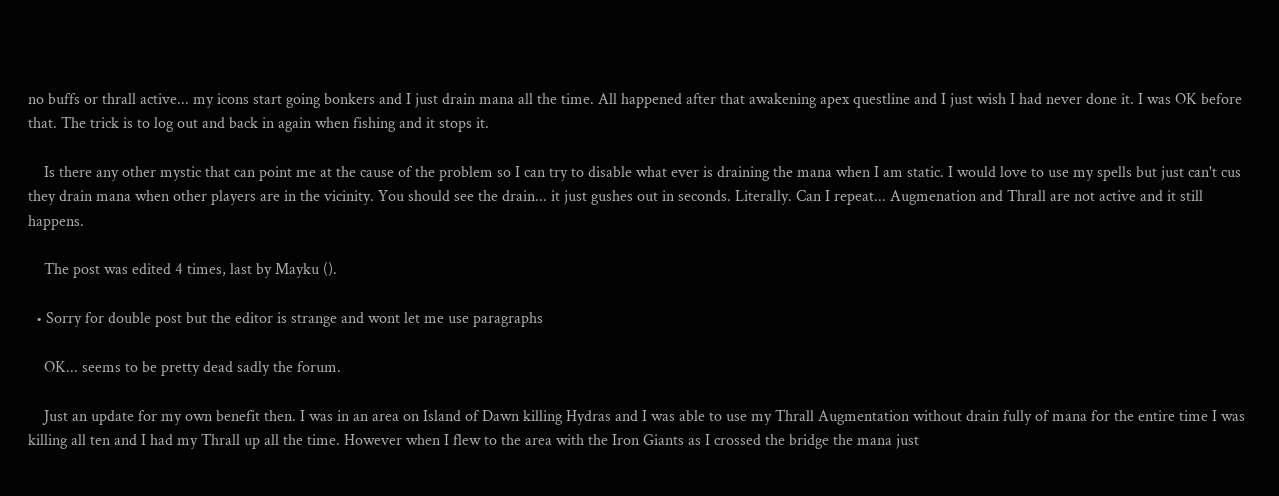no buffs or thrall active... my icons start going bonkers and I just drain mana all the time. All happened after that awakening apex questline and I just wish I had never done it. I was OK before that. The trick is to log out and back in again when fishing and it stops it.

    Is there any other mystic that can point me at the cause of the problem so I can try to disable what ever is draining the mana when I am static. I would love to use my spells but just can't cus they drain mana when other players are in the vicinity. You should see the drain... it just gushes out in seconds. Literally. Can I repeat... Augmenation and Thrall are not active and it still happens.

    The post was edited 4 times, last by Mayku ().

  • Sorry for double post but the editor is strange and wont let me use paragraphs

    OK... seems to be pretty dead sadly the forum.

    Just an update for my own benefit then. I was in an area on Island of Dawn killing Hydras and I was able to use my Thrall Augmentation without drain fully of mana for the entire time I was killing all ten and I had my Thrall up all the time. However when I flew to the area with the Iron Giants as I crossed the bridge the mana just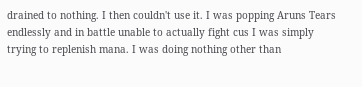drained to nothing. I then couldn't use it. I was popping Aruns Tears endlessly and in battle unable to actually fight cus I was simply trying to replenish mana. I was doing nothing other than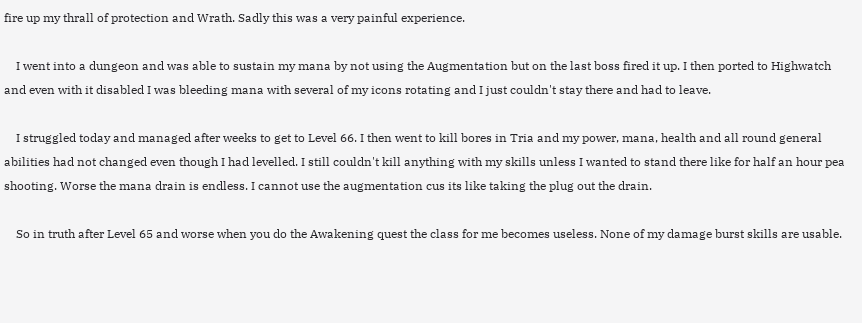fire up my thrall of protection and Wrath. Sadly this was a very painful experience.

    I went into a dungeon and was able to sustain my mana by not using the Augmentation but on the last boss fired it up. I then ported to Highwatch and even with it disabled I was bleeding mana with several of my icons rotating and I just couldn't stay there and had to leave.

    I struggled today and managed after weeks to get to Level 66. I then went to kill bores in Tria and my power, mana, health and all round general abilities had not changed even though I had levelled. I still couldn't kill anything with my skills unless I wanted to stand there like for half an hour pea shooting. Worse the mana drain is endless. I cannot use the augmentation cus its like taking the plug out the drain.

    So in truth after Level 65 and worse when you do the Awakening quest the class for me becomes useless. None of my damage burst skills are usable.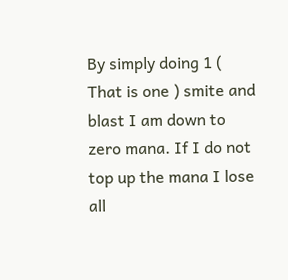By simply doing 1 ( That is one ) smite and blast I am down to zero mana. If I do not top up the mana I lose all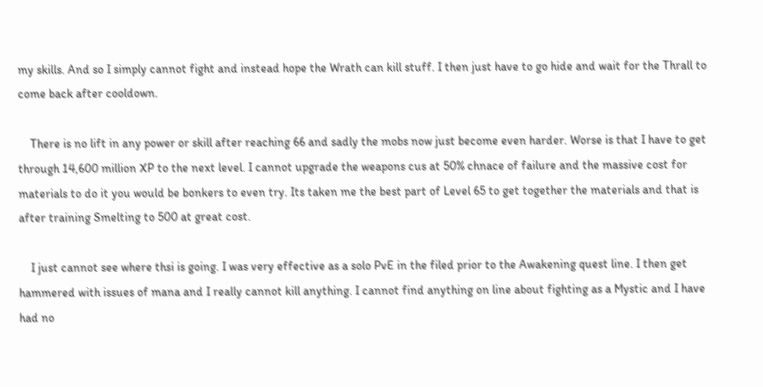my skills. And so I simply cannot fight and instead hope the Wrath can kill stuff. I then just have to go hide and wait for the Thrall to come back after cooldown.

    There is no lift in any power or skill after reaching 66 and sadly the mobs now just become even harder. Worse is that I have to get through 14,600 million XP to the next level. I cannot upgrade the weapons cus at 50% chnace of failure and the massive cost for materials to do it you would be bonkers to even try. Its taken me the best part of Level 65 to get together the materials and that is after training Smelting to 500 at great cost.

    I just cannot see where thsi is going. I was very effective as a solo PvE in the filed prior to the Awakening quest line. I then get hammered with issues of mana and I really cannot kill anything. I cannot find anything on line about fighting as a Mystic and I have had no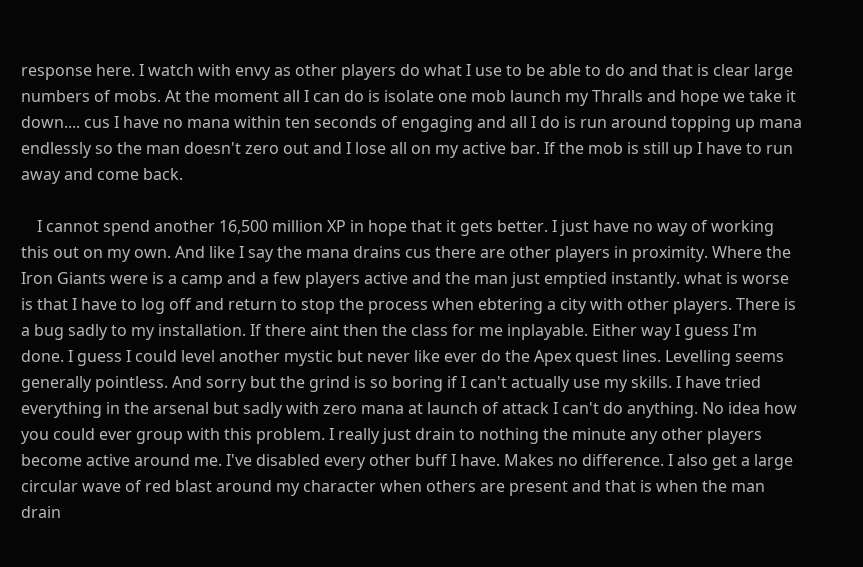response here. I watch with envy as other players do what I use to be able to do and that is clear large numbers of mobs. At the moment all I can do is isolate one mob launch my Thralls and hope we take it down.... cus I have no mana within ten seconds of engaging and all I do is run around topping up mana endlessly so the man doesn't zero out and I lose all on my active bar. If the mob is still up I have to run away and come back.

    I cannot spend another 16,500 million XP in hope that it gets better. I just have no way of working this out on my own. And like I say the mana drains cus there are other players in proximity. Where the Iron Giants were is a camp and a few players active and the man just emptied instantly. what is worse is that I have to log off and return to stop the process when ebtering a city with other players. There is a bug sadly to my installation. If there aint then the class for me inplayable. Either way I guess I'm done. I guess I could level another mystic but never like ever do the Apex quest lines. Levelling seems generally pointless. And sorry but the grind is so boring if I can't actually use my skills. I have tried everything in the arsenal but sadly with zero mana at launch of attack I can't do anything. No idea how you could ever group with this problem. I really just drain to nothing the minute any other players become active around me. I've disabled every other buff I have. Makes no difference. I also get a large circular wave of red blast around my character when others are present and that is when the man drain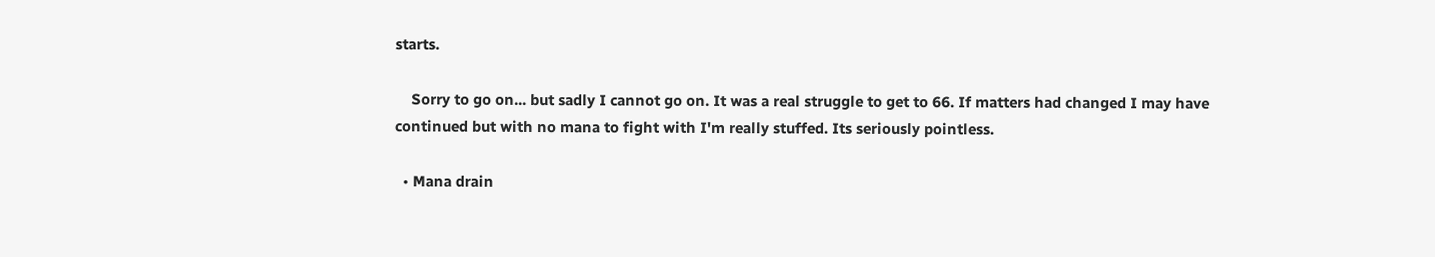starts.

    Sorry to go on... but sadly I cannot go on. It was a real struggle to get to 66. If matters had changed I may have continued but with no mana to fight with I'm really stuffed. Its seriously pointless.

  • Mana drain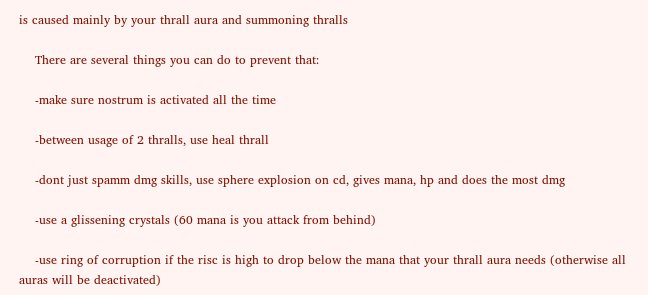is caused mainly by your thrall aura and summoning thralls

    There are several things you can do to prevent that:

    -make sure nostrum is activated all the time

    -between usage of 2 thralls, use heal thrall

    -dont just spamm dmg skills, use sphere explosion on cd, gives mana, hp and does the most dmg

    -use a glissening crystals (60 mana is you attack from behind)

    -use ring of corruption if the risc is high to drop below the mana that your thrall aura needs (otherwise all auras will be deactivated)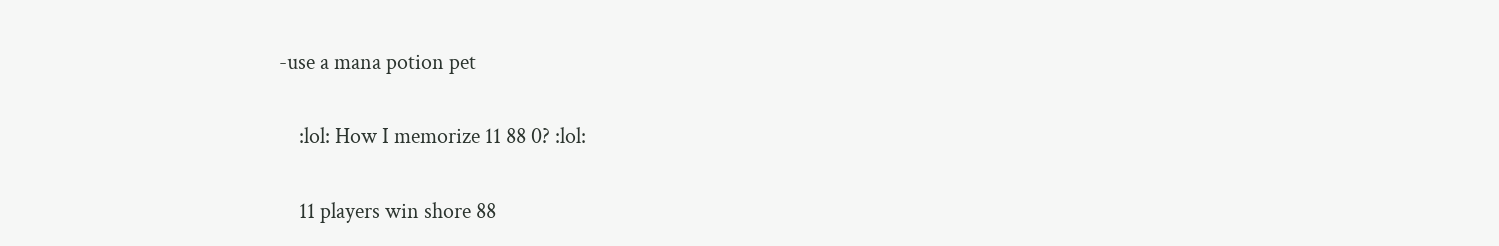-use a mana potion pet

    :lol: How I memorize 11 88 0? :lol:

    11 players win shore 88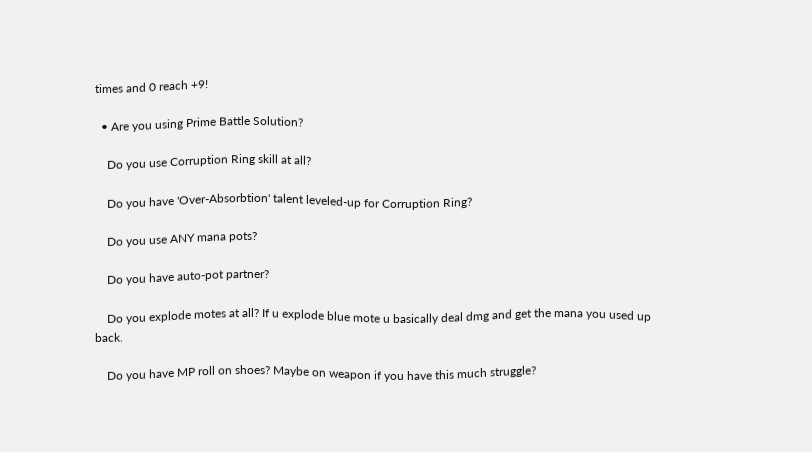times and 0 reach +9!

  • Are you using Prime Battle Solution?

    Do you use Corruption Ring skill at all?

    Do you have 'Over-Absorbtion' talent leveled-up for Corruption Ring?

    Do you use ANY mana pots?

    Do you have auto-pot partner?

    Do you explode motes at all? If u explode blue mote u basically deal dmg and get the mana you used up back.

    Do you have MP roll on shoes? Maybe on weapon if you have this much struggle?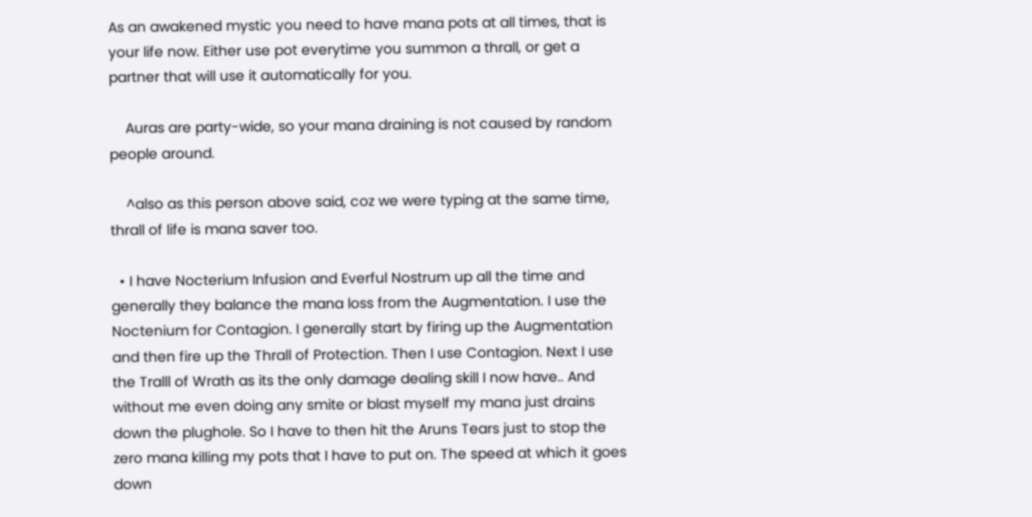As an awakened mystic you need to have mana pots at all times, that is your life now. Either use pot everytime you summon a thrall, or get a partner that will use it automatically for you.

    Auras are party-wide, so your mana draining is not caused by random people around.

    ^also as this person above said, coz we were typing at the same time, thrall of life is mana saver too.

  • I have Nocterium Infusion and Everful Nostrum up all the time and generally they balance the mana loss from the Augmentation. I use the Noctenium for Contagion. I generally start by firing up the Augmentation and then fire up the Thrall of Protection. Then I use Contagion. Next I use the Tralll of Wrath as its the only damage dealing skill I now have.. And without me even doing any smite or blast myself my mana just drains down the plughole. So I have to then hit the Aruns Tears just to stop the zero mana killing my pots that I have to put on. The speed at which it goes down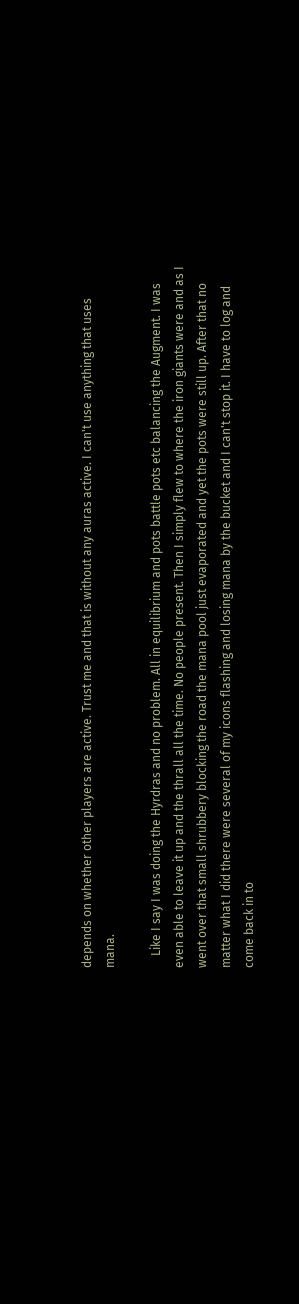depends on whether other players are active. Trust me and that is without any auras active. I can't use anything that uses mana.

    Like I say I was doing the Hyrdras and no problem. All in equilibrium and pots battle pots etc balancing the Augment. I was even able to leave it up and the thrall all the time. No people present. Then I simply flew to where the iron giants were and as I went over that small shrubbery blocking the road the mana pool just evaporated and yet the pots were still up. After that no matter what I did there were several of my icons flashing and losing mana by the bucket and I can't stop it. I have to log and come back in to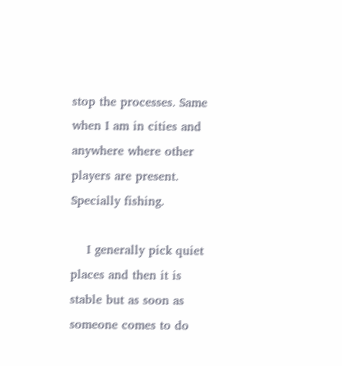stop the processes. Same when I am in cities and anywhere where other players are present. Specially fishing.

    I generally pick quiet places and then it is stable but as soon as someone comes to do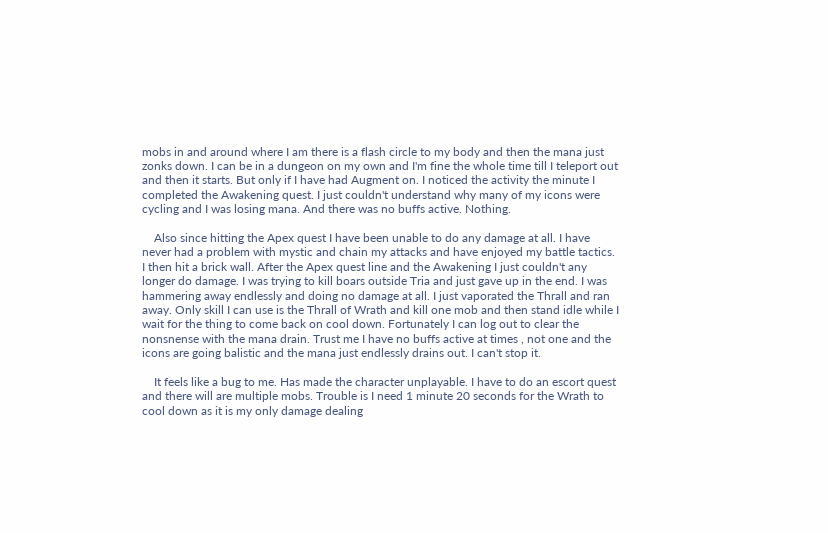mobs in and around where I am there is a flash circle to my body and then the mana just zonks down. I can be in a dungeon on my own and I'm fine the whole time till I teleport out and then it starts. But only if I have had Augment on. I noticed the activity the minute I completed the Awakening quest. I just couldn't understand why many of my icons were cycling and I was losing mana. And there was no buffs active. Nothing.

    Also since hitting the Apex quest I have been unable to do any damage at all. I have never had a problem with mystic and chain my attacks and have enjoyed my battle tactics. I then hit a brick wall. After the Apex quest line and the Awakening I just couldn't any longer do damage. I was trying to kill boars outside Tria and just gave up in the end. I was hammering away endlessly and doing no damage at all. I just vaporated the Thrall and ran away. Only skill I can use is the Thrall of Wrath and kill one mob and then stand idle while I wait for the thing to come back on cool down. Fortunately I can log out to clear the nonsnense with the mana drain. Trust me I have no buffs active at times , not one and the icons are going balistic and the mana just endlessly drains out. I can't stop it.

    It feels like a bug to me. Has made the character unplayable. I have to do an escort quest and there will are multiple mobs. Trouble is I need 1 minute 20 seconds for the Wrath to cool down as it is my only damage dealing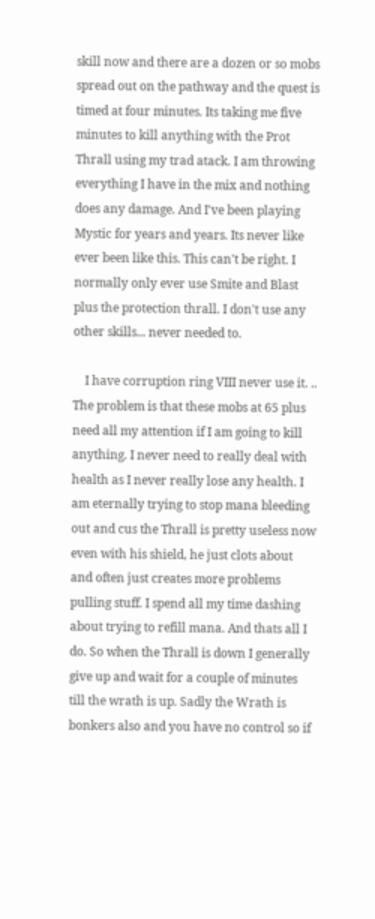skill now and there are a dozen or so mobs spread out on the pathway and the quest is timed at four minutes. Its taking me five minutes to kill anything with the Prot Thrall using my trad atack. I am throwing everything I have in the mix and nothing does any damage. And I've been playing Mystic for years and years. Its never like ever been like this. This can't be right. I normally only ever use Smite and Blast plus the protection thrall. I don't use any other skills... never needed to.

    I have corruption ring VIII never use it. .. The problem is that these mobs at 65 plus need all my attention if I am going to kill anything. I never need to really deal with health as I never really lose any health. I am eternally trying to stop mana bleeding out and cus the Thrall is pretty useless now even with his shield, he just clots about and often just creates more problems pulling stuff. I spend all my time dashing about trying to refill mana. And thats all I do. So when the Thrall is down I generally give up and wait for a couple of minutes till the wrath is up. Sadly the Wrath is bonkers also and you have no control so if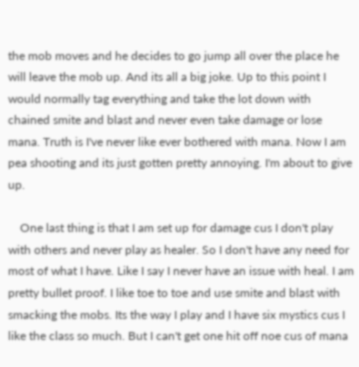the mob moves and he decides to go jump all over the place he will leave the mob up. And its all a big joke. Up to this point I would normally tag everything and take the lot down with chained smite and blast and never even take damage or lose mana. Truth is I've never like ever bothered with mana. Now I am pea shooting and its just gotten pretty annoying. I'm about to give up.

    One last thing is that I am set up for damage cus I don't play with others and never play as healer. So I don't have any need for most of what I have. Like I say I never have an issue with heal. I am pretty bullet proof. I like toe to toe and use smite and blast with smacking the mobs. Its the way I play and I have six mystics cus I like the class so much. But I can't get one hit off noe cus of mana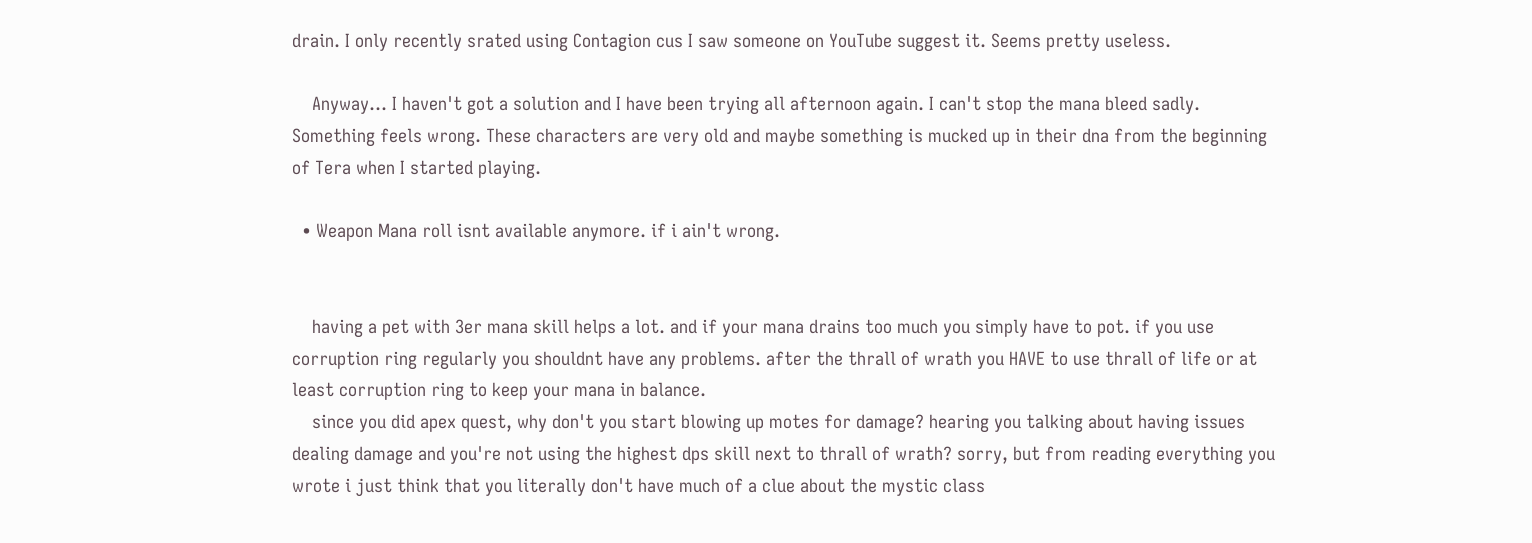drain. I only recently srated using Contagion cus I saw someone on YouTube suggest it. Seems pretty useless.

    Anyway... I haven't got a solution and I have been trying all afternoon again. I can't stop the mana bleed sadly. Something feels wrong. These characters are very old and maybe something is mucked up in their dna from the beginning of Tera when I started playing.

  • Weapon Mana roll isnt available anymore. if i ain't wrong.


    having a pet with 3er mana skill helps a lot. and if your mana drains too much you simply have to pot. if you use corruption ring regularly you shouldnt have any problems. after the thrall of wrath you HAVE to use thrall of life or at least corruption ring to keep your mana in balance.
    since you did apex quest, why don't you start blowing up motes for damage? hearing you talking about having issues dealing damage and you're not using the highest dps skill next to thrall of wrath? sorry, but from reading everything you wrote i just think that you literally don't have much of a clue about the mystic class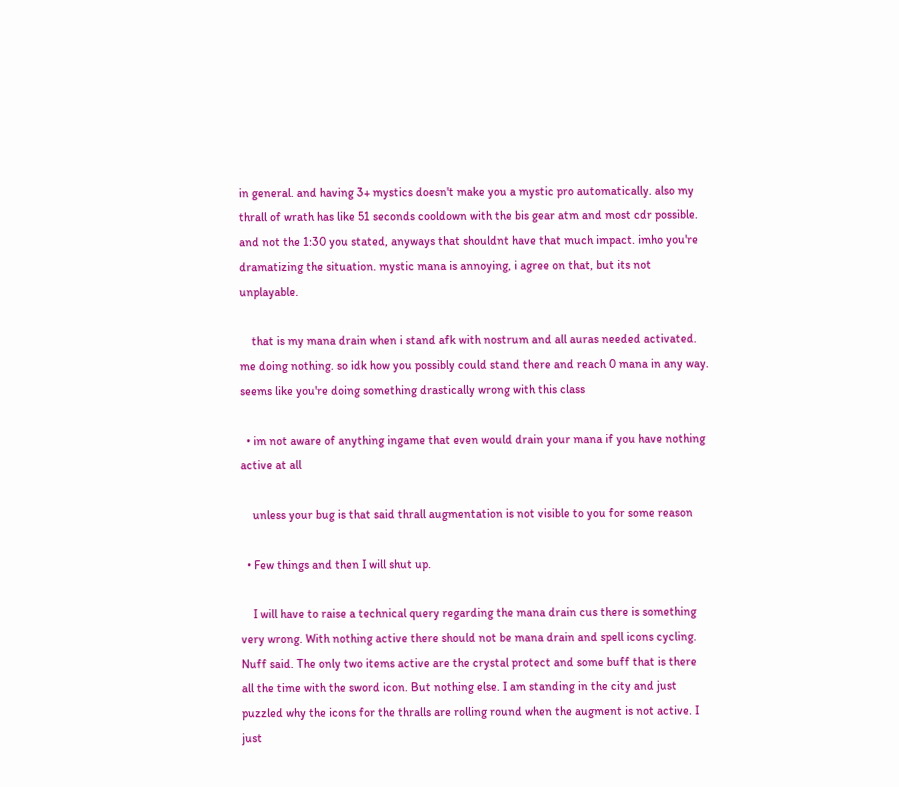in general. and having 3+ mystics doesn't make you a mystic pro automatically. also my thrall of wrath has like 51 seconds cooldown with the bis gear atm and most cdr possible. and not the 1:30 you stated, anyways that shouldnt have that much impact. imho you're dramatizing the situation. mystic mana is annoying, i agree on that, but its not unplayable.

    that is my mana drain when i stand afk with nostrum and all auras needed activated. me doing nothing. so idk how you possibly could stand there and reach 0 mana in any way. seems like you're doing something drastically wrong with this class

  • im not aware of anything ingame that even would drain your mana if you have nothing active at all

    unless your bug is that said thrall augmentation is not visible to you for some reason

  • Few things and then I will shut up.

    I will have to raise a technical query regarding the mana drain cus there is something very wrong. With nothing active there should not be mana drain and spell icons cycling. Nuff said. The only two items active are the crystal protect and some buff that is there all the time with the sword icon. But nothing else. I am standing in the city and just puzzled why the icons for the thralls are rolling round when the augment is not active. I just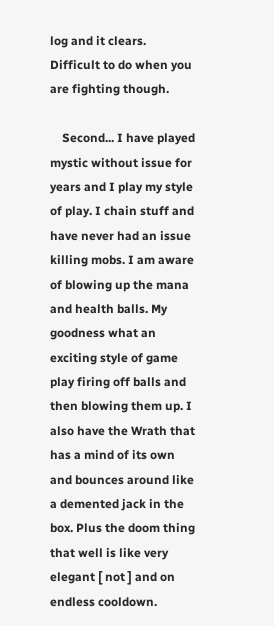log and it clears. Difficult to do when you are fighting though.

    Second... I have played mystic without issue for years and I play my style of play. I chain stuff and have never had an issue killing mobs. I am aware of blowing up the mana and health balls. My goodness what an exciting style of game play firing off balls and then blowing them up. I also have the Wrath that has a mind of its own and bounces around like a demented jack in the box. Plus the doom thing that well is like very elegant [ not ] and on endless cooldown.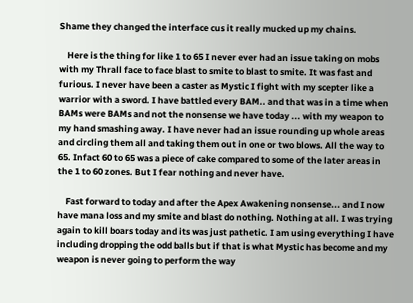Shame they changed the interface cus it really mucked up my chains.

    Here is the thing for like 1 to 65 I never ever had an issue taking on mobs with my Thrall face to face blast to smite to blast to smite. It was fast and furious. I never have been a caster as Mystic I fight with my scepter like a warrior with a sword. I have battled every BAM.. and that was in a time when BAMs were BAMs and not the nonsense we have today ... with my weapon to my hand smashing away. I have never had an issue rounding up whole areas and circling them all and taking them out in one or two blows. All the way to 65. Infact 60 to 65 was a piece of cake compared to some of the later areas in the 1 to 60 zones. But I fear nothing and never have.

    Fast forward to today and after the Apex Awakening nonsense... and I now have mana loss and my smite and blast do nothing. Nothing at all. I was trying again to kill boars today and its was just pathetic. I am using everything I have including dropping the odd balls but if that is what Mystic has become and my weapon is never going to perform the way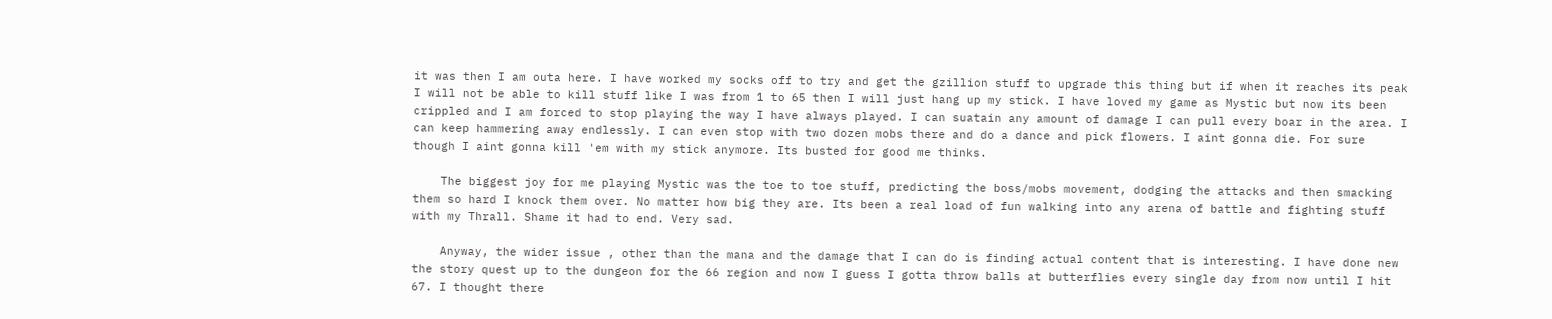it was then I am outa here. I have worked my socks off to try and get the gzillion stuff to upgrade this thing but if when it reaches its peak I will not be able to kill stuff like I was from 1 to 65 then I will just hang up my stick. I have loved my game as Mystic but now its been crippled and I am forced to stop playing the way I have always played. I can suatain any amount of damage I can pull every boar in the area. I can keep hammering away endlessly. I can even stop with two dozen mobs there and do a dance and pick flowers. I aint gonna die. For sure though I aint gonna kill 'em with my stick anymore. Its busted for good me thinks.

    The biggest joy for me playing Mystic was the toe to toe stuff, predicting the boss/mobs movement, dodging the attacks and then smacking them so hard I knock them over. No matter how big they are. Its been a real load of fun walking into any arena of battle and fighting stuff with my Thrall. Shame it had to end. Very sad.

    Anyway, the wider issue , other than the mana and the damage that I can do is finding actual content that is interesting. I have done new the story quest up to the dungeon for the 66 region and now I guess I gotta throw balls at butterflies every single day from now until I hit 67. I thought there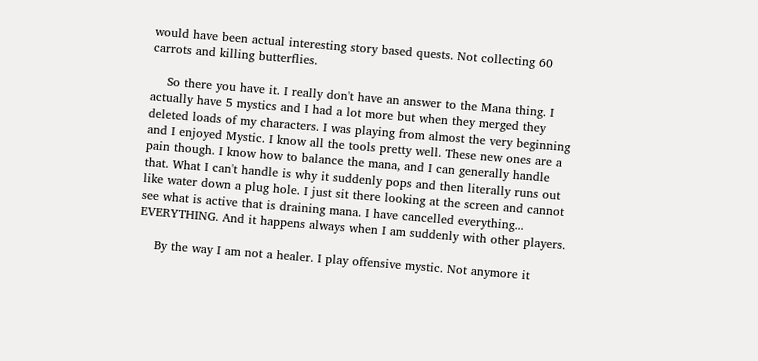would have been actual interesting story based quests. Not collecting 60 carrots and killing butterflies.

    So there you have it. I really don't have an answer to the Mana thing. I actually have 5 mystics and I had a lot more but when they merged they deleted loads of my characters. I was playing from almost the very beginning and I enjoyed Mystic. I know all the tools pretty well. These new ones are a pain though. I know how to balance the mana, and I can generally handle that. What I can't handle is why it suddenly pops and then literally runs out like water down a plug hole. I just sit there looking at the screen and cannot see what is active that is draining mana. I have cancelled everything... EVERYTHING. And it happens always when I am suddenly with other players.

    By the way I am not a healer. I play offensive mystic. Not anymore it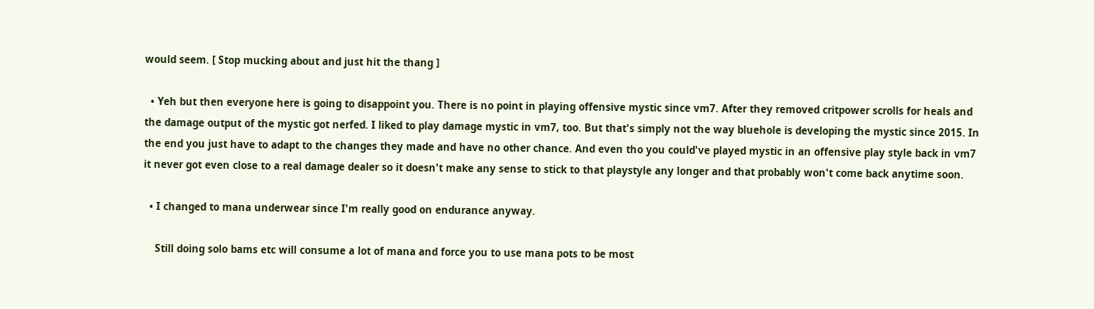would seem. [ Stop mucking about and just hit the thang ]

  • Yeh but then everyone here is going to disappoint you. There is no point in playing offensive mystic since vm7. After they removed critpower scrolls for heals and the damage output of the mystic got nerfed. I liked to play damage mystic in vm7, too. But that's simply not the way bluehole is developing the mystic since 2015. In the end you just have to adapt to the changes they made and have no other chance. And even tho you could've played mystic in an offensive play style back in vm7 it never got even close to a real damage dealer so it doesn't make any sense to stick to that playstyle any longer and that probably won't come back anytime soon.

  • I changed to mana underwear since I'm really good on endurance anyway.

    Still doing solo bams etc will consume a lot of mana and force you to use mana pots to be most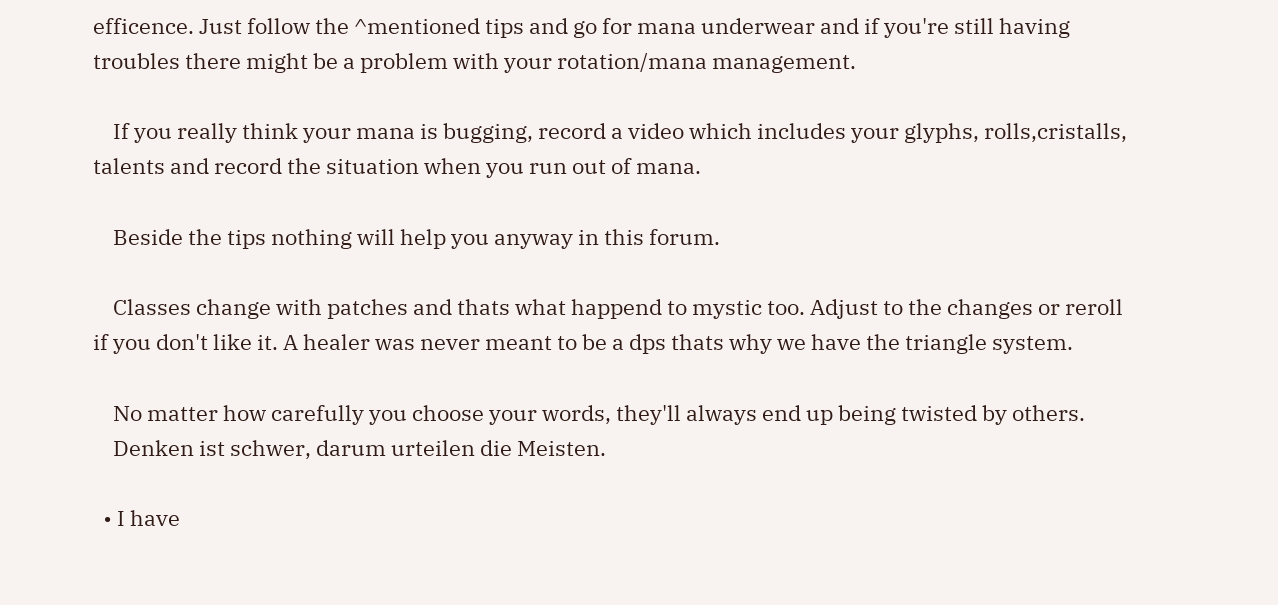efficence. Just follow the ^mentioned tips and go for mana underwear and if you're still having troubles there might be a problem with your rotation/mana management.

    If you really think your mana is bugging, record a video which includes your glyphs, rolls,cristalls, talents and record the situation when you run out of mana.

    Beside the tips nothing will help you anyway in this forum.

    Classes change with patches and thats what happend to mystic too. Adjust to the changes or reroll if you don't like it. A healer was never meant to be a dps thats why we have the triangle system.

    No matter how carefully you choose your words, they'll always end up being twisted by others.
    Denken ist schwer, darum urteilen die Meisten.

  • I have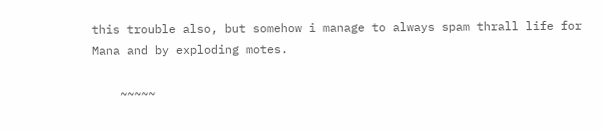this trouble also, but somehow i manage to always spam thrall life for Mana and by exploding motes.

    ~~~~~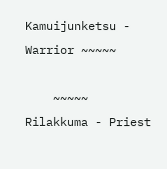Kamuijunketsu - Warrior ~~~~~

    ~~~~~ Rilakkuma - Priest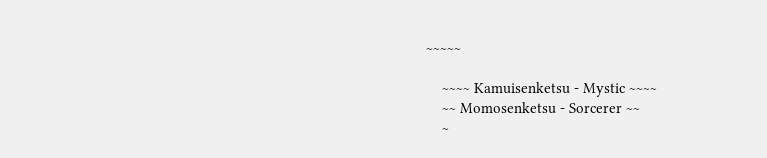~~~~~

    ~~~~ Kamuisenketsu - Mystic ~~~~
    ~~ Momosenketsu - Sorcerer ~~
    ~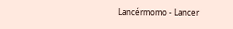Lancérmomo - Lancer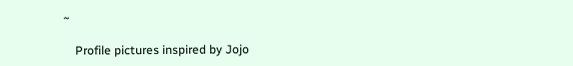~

    Profile pictures inspired by Jojo